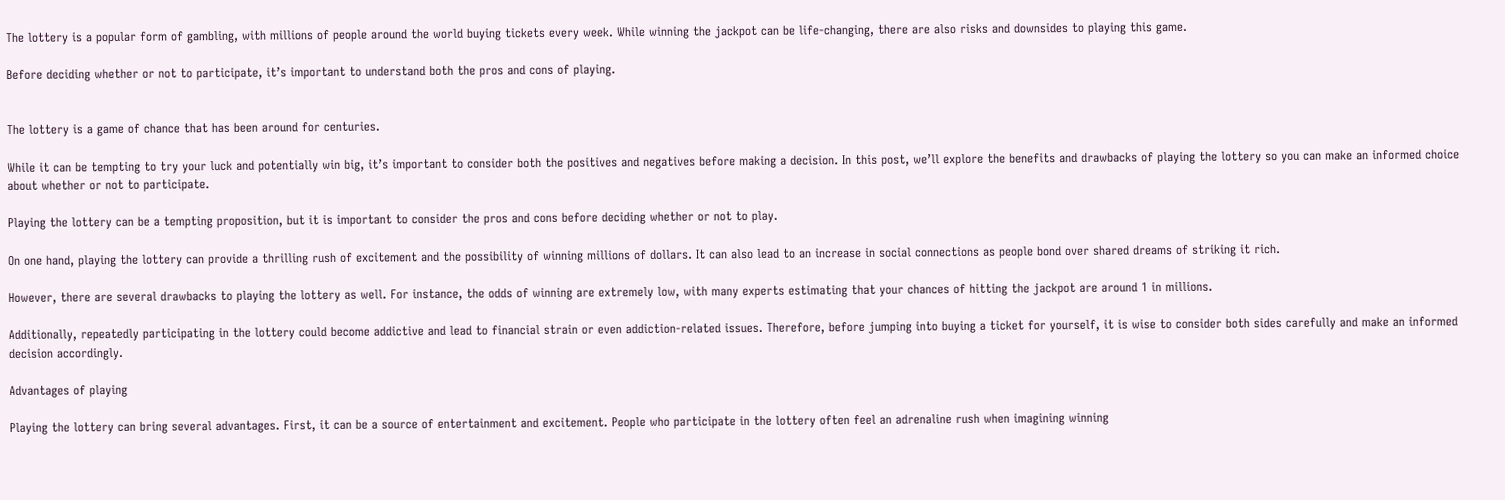The lottery is a popular form of gambling, with millions of people around the world buying tickets every week. While winning the jackpot can be life-changing, there are also risks and downsides to playing this game.

Before deciding whether or not to participate, it’s important to understand both the pros and cons of playing.


The lottery is a game of chance that has been around for centuries.

While it can be tempting to try your luck and potentially win big, it’s important to consider both the positives and negatives before making a decision. In this post, we’ll explore the benefits and drawbacks of playing the lottery so you can make an informed choice about whether or not to participate.

Playing the lottery can be a tempting proposition, but it is important to consider the pros and cons before deciding whether or not to play.

On one hand, playing the lottery can provide a thrilling rush of excitement and the possibility of winning millions of dollars. It can also lead to an increase in social connections as people bond over shared dreams of striking it rich.

However, there are several drawbacks to playing the lottery as well. For instance, the odds of winning are extremely low, with many experts estimating that your chances of hitting the jackpot are around 1 in millions.

Additionally, repeatedly participating in the lottery could become addictive and lead to financial strain or even addiction-related issues. Therefore, before jumping into buying a ticket for yourself, it is wise to consider both sides carefully and make an informed decision accordingly.

Advantages of playing

Playing the lottery can bring several advantages. First, it can be a source of entertainment and excitement. People who participate in the lottery often feel an adrenaline rush when imagining winning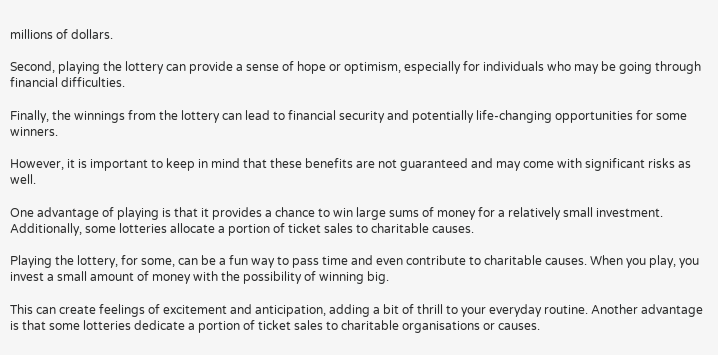millions of dollars.

Second, playing the lottery can provide a sense of hope or optimism, especially for individuals who may be going through financial difficulties.

Finally, the winnings from the lottery can lead to financial security and potentially life-changing opportunities for some winners.

However, it is important to keep in mind that these benefits are not guaranteed and may come with significant risks as well.

One advantage of playing is that it provides a chance to win large sums of money for a relatively small investment. Additionally, some lotteries allocate a portion of ticket sales to charitable causes.

Playing the lottery, for some, can be a fun way to pass time and even contribute to charitable causes. When you play, you invest a small amount of money with the possibility of winning big.

This can create feelings of excitement and anticipation, adding a bit of thrill to your everyday routine. Another advantage is that some lotteries dedicate a portion of ticket sales to charitable organisations or causes.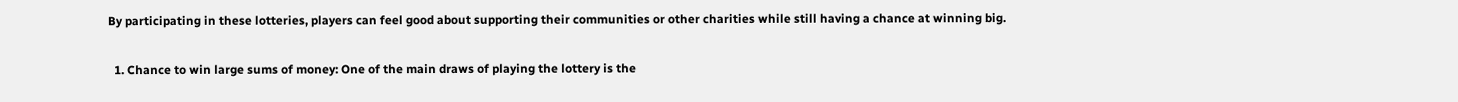By participating in these lotteries, players can feel good about supporting their communities or other charities while still having a chance at winning big.

  1. Chance to win large sums of money: One of the main draws of playing the lottery is the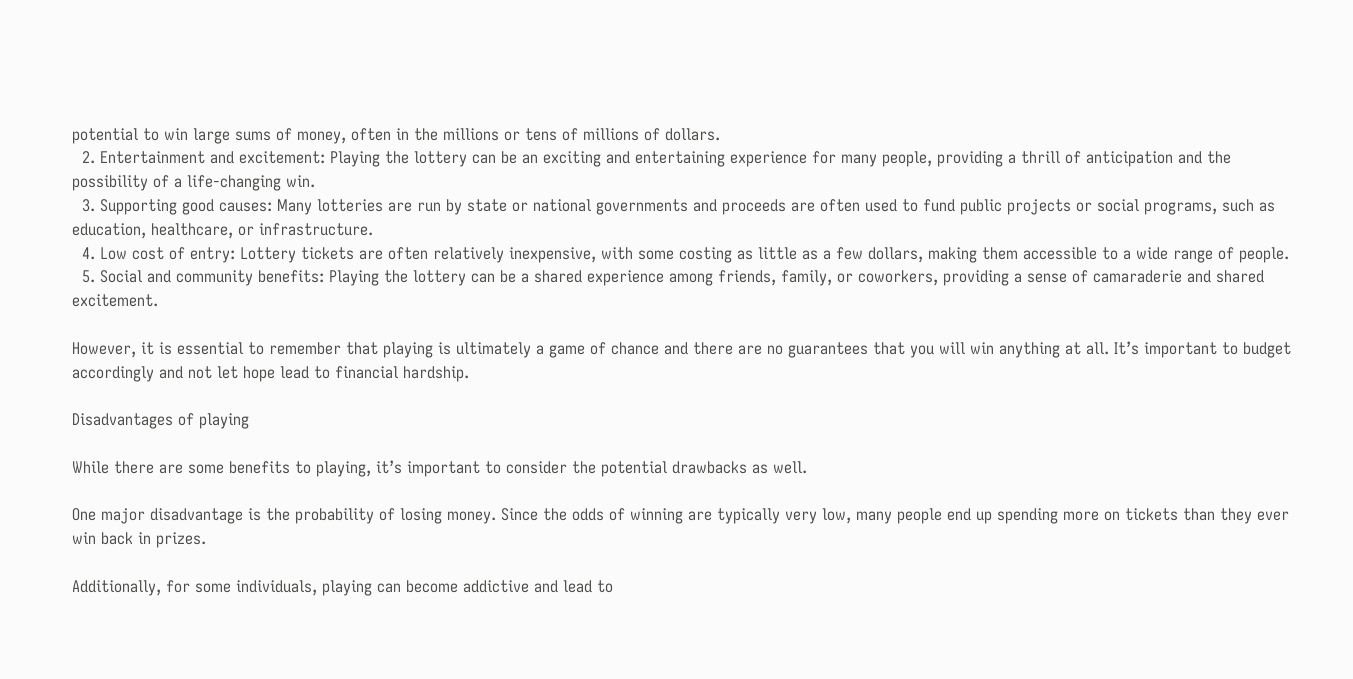potential to win large sums of money, often in the millions or tens of millions of dollars.
  2. Entertainment and excitement: Playing the lottery can be an exciting and entertaining experience for many people, providing a thrill of anticipation and the possibility of a life-changing win.
  3. Supporting good causes: Many lotteries are run by state or national governments and proceeds are often used to fund public projects or social programs, such as education, healthcare, or infrastructure.
  4. Low cost of entry: Lottery tickets are often relatively inexpensive, with some costing as little as a few dollars, making them accessible to a wide range of people.
  5. Social and community benefits: Playing the lottery can be a shared experience among friends, family, or coworkers, providing a sense of camaraderie and shared excitement.

However, it is essential to remember that playing is ultimately a game of chance and there are no guarantees that you will win anything at all. It’s important to budget accordingly and not let hope lead to financial hardship.

Disadvantages of playing

While there are some benefits to playing, it’s important to consider the potential drawbacks as well.

One major disadvantage is the probability of losing money. Since the odds of winning are typically very low, many people end up spending more on tickets than they ever win back in prizes.

Additionally, for some individuals, playing can become addictive and lead to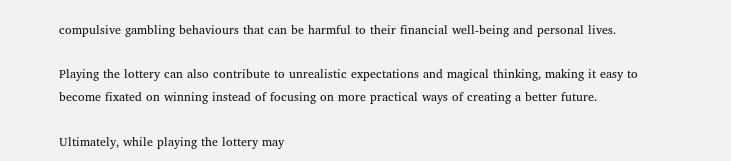compulsive gambling behaviours that can be harmful to their financial well-being and personal lives.

Playing the lottery can also contribute to unrealistic expectations and magical thinking, making it easy to become fixated on winning instead of focusing on more practical ways of creating a better future.

Ultimately, while playing the lottery may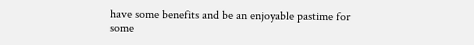have some benefits and be an enjoyable pastime for some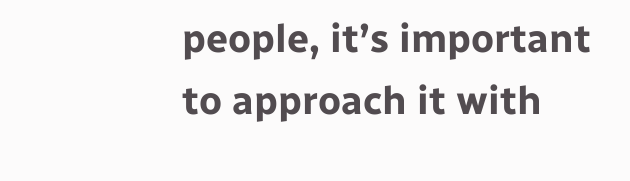people, it’s important to approach it with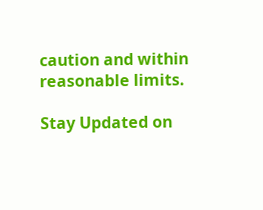caution and within reasonable limits.

Stay Updated on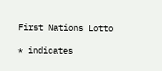First Nations Lotto

* indicates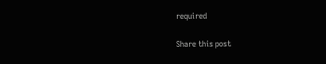required

Share this post